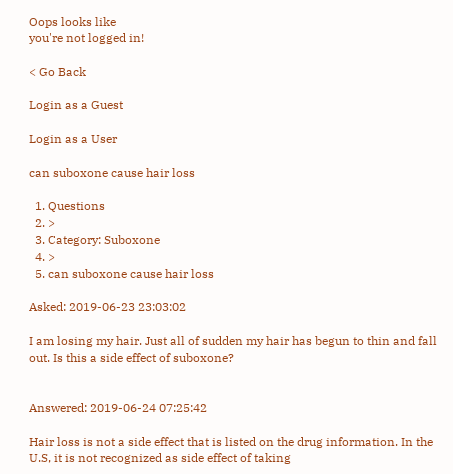Oops looks like
you're not logged in!

< Go Back

Login as a Guest

Login as a User

can suboxone cause hair loss

  1. Questions
  2. >
  3. Category: Suboxone
  4. >
  5. can suboxone cause hair loss

Asked: 2019-06-23 23:03:02

I am losing my hair. Just all of sudden my hair has begun to thin and fall out. Is this a side effect of suboxone?


Answered: 2019-06-24 07:25:42

Hair loss is not a side effect that is listed on the drug information. In the U.S, it is not recognized as side effect of taking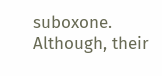suboxone. Although, their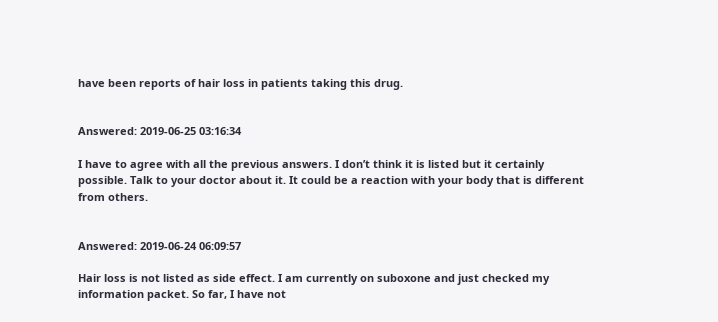have been reports of hair loss in patients taking this drug.


Answered: 2019-06-25 03:16:34

I have to agree with all the previous answers. I don’t think it is listed but it certainly possible. Talk to your doctor about it. It could be a reaction with your body that is different from others.


Answered: 2019-06-24 06:09:57

Hair loss is not listed as side effect. I am currently on suboxone and just checked my information packet. So far, I have not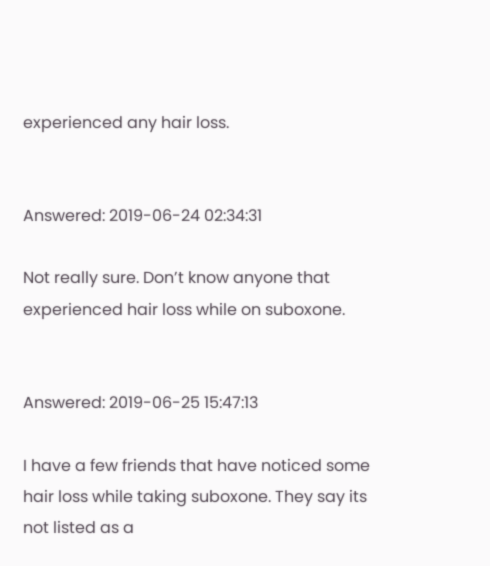experienced any hair loss.


Answered: 2019-06-24 02:34:31

Not really sure. Don’t know anyone that experienced hair loss while on suboxone.


Answered: 2019-06-25 15:47:13

I have a few friends that have noticed some hair loss while taking suboxone. They say its not listed as a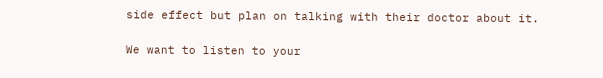side effect but plan on talking with their doctor about it.

We want to listen to your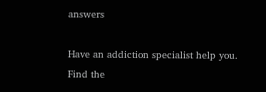answers

Have an addiction specialist help you.
Find the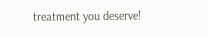treatment you deserve!